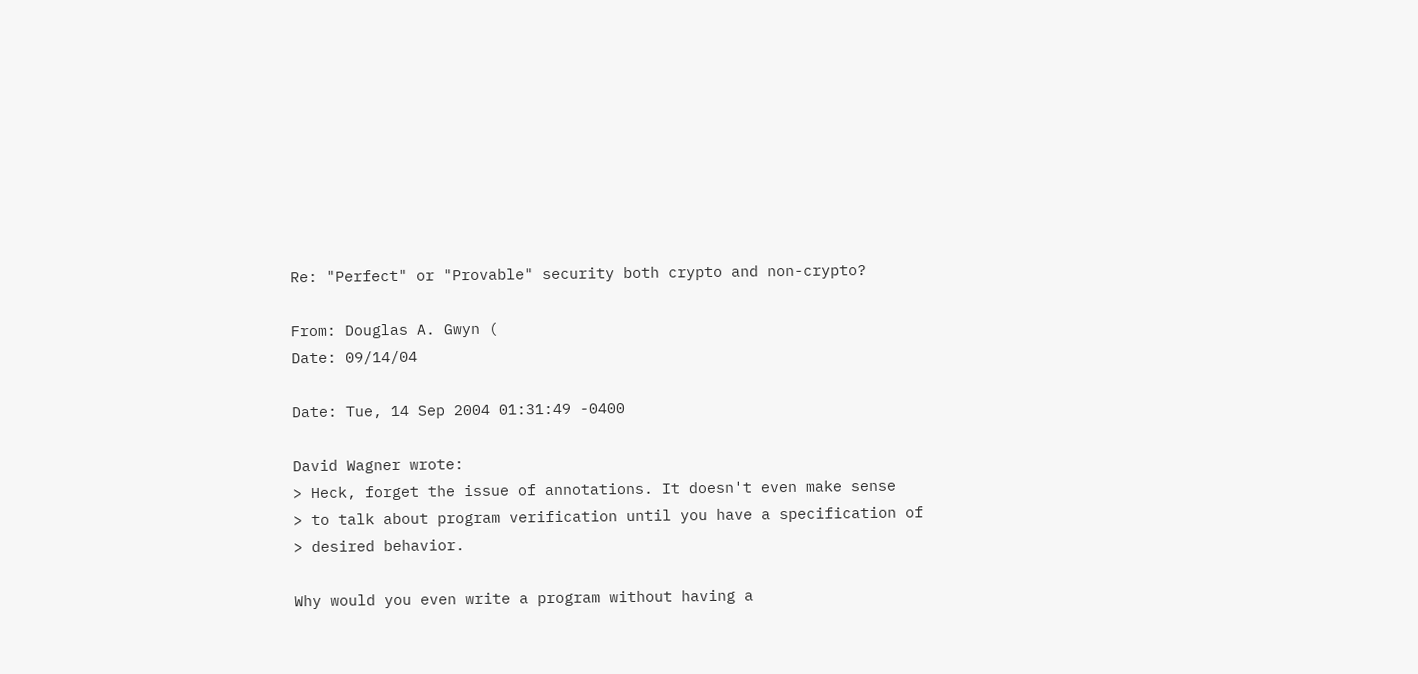Re: "Perfect" or "Provable" security both crypto and non-crypto?

From: Douglas A. Gwyn (
Date: 09/14/04

Date: Tue, 14 Sep 2004 01:31:49 -0400

David Wagner wrote:
> Heck, forget the issue of annotations. It doesn't even make sense
> to talk about program verification until you have a specification of
> desired behavior.

Why would you even write a program without having a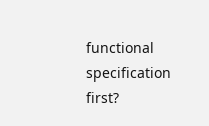functional specification first?